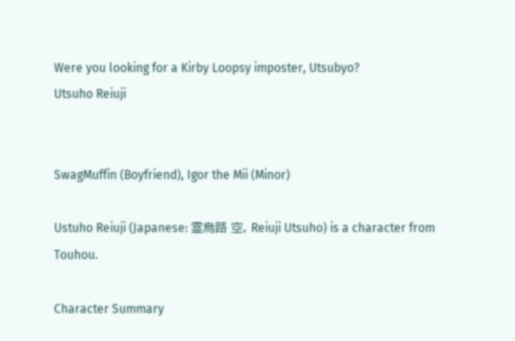Were you looking for a Kirby Loopsy imposter, Utsubyo?
Utsuho Reiuji


SwagMuffin (Boyfriend), Igor the Mii (Minor)

Ustuho Reiuji (Japanese: 霊烏路 空, Reiuji Utsuho) is a character from Touhou.

Character Summary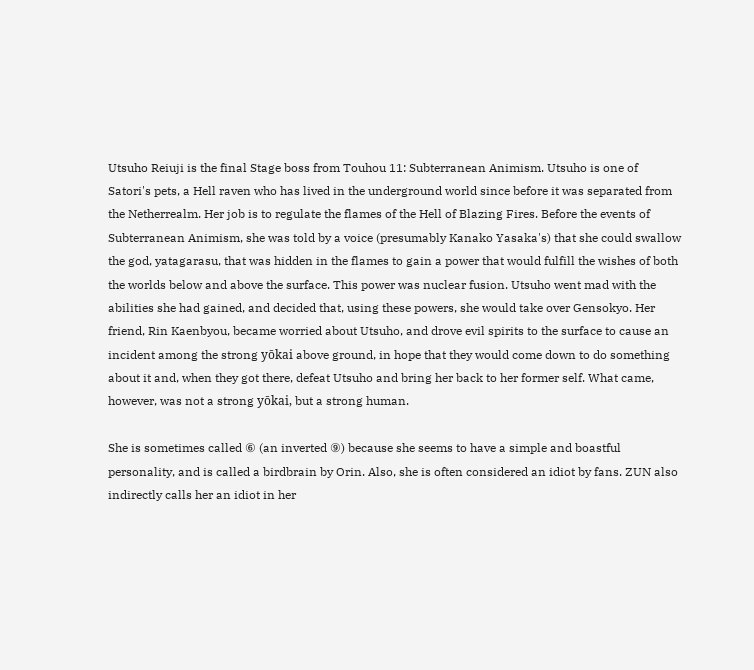Utsuho Reiuji is the final Stage boss from Touhou 11: Subterranean Animism. Utsuho is one of Satori's pets, a Hell raven who has lived in the underground world since before it was separated from the Netherrealm. Her job is to regulate the flames of the Hell of Blazing Fires. Before the events of Subterranean Animism, she was told by a voice (presumably Kanako Yasaka's) that she could swallow the god, yatagarasu, that was hidden in the flames to gain a power that would fulfill the wishes of both the worlds below and above the surface. This power was nuclear fusion. Utsuho went mad with the abilities she had gained, and decided that, using these powers, she would take over Gensokyo. Her friend, Rin Kaenbyou, became worried about Utsuho, and drove evil spirits to the surface to cause an incident among the strong yōkai above ground, in hope that they would come down to do something about it and, when they got there, defeat Utsuho and bring her back to her former self. What came, however, was not a strong yōkai, but a strong human.

She is sometimes called ⑥ (an inverted ⑨) because she seems to have a simple and boastful personality, and is called a birdbrain by Orin. Also, she is often considered an idiot by fans. ZUN also indirectly calls her an idiot in her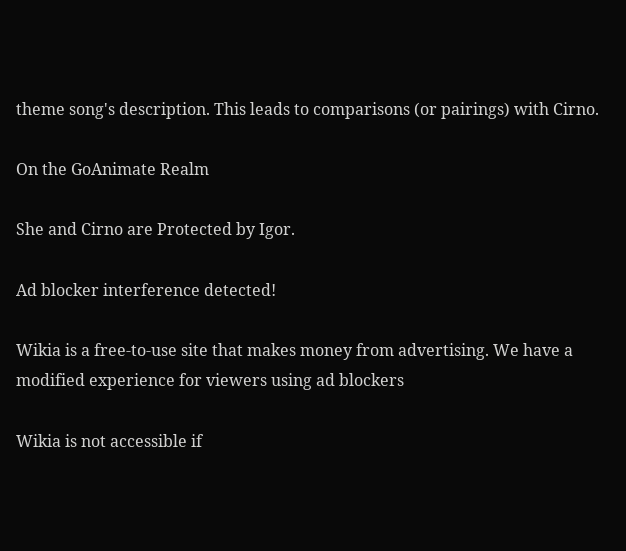theme song's description. This leads to comparisons (or pairings) with Cirno.

On the GoAnimate Realm

She and Cirno are Protected by Igor.

Ad blocker interference detected!

Wikia is a free-to-use site that makes money from advertising. We have a modified experience for viewers using ad blockers

Wikia is not accessible if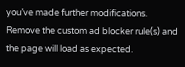you’ve made further modifications. Remove the custom ad blocker rule(s) and the page will load as expected.